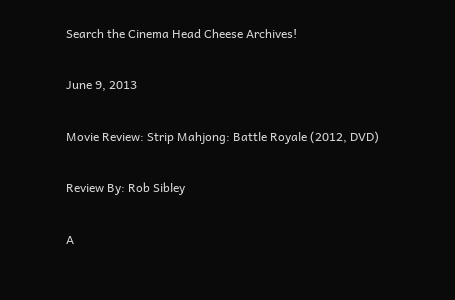Search the Cinema Head Cheese Archives!

June 9, 2013

Movie Review: Strip Mahjong: Battle Royale (2012, DVD)

Review By: Rob Sibley

A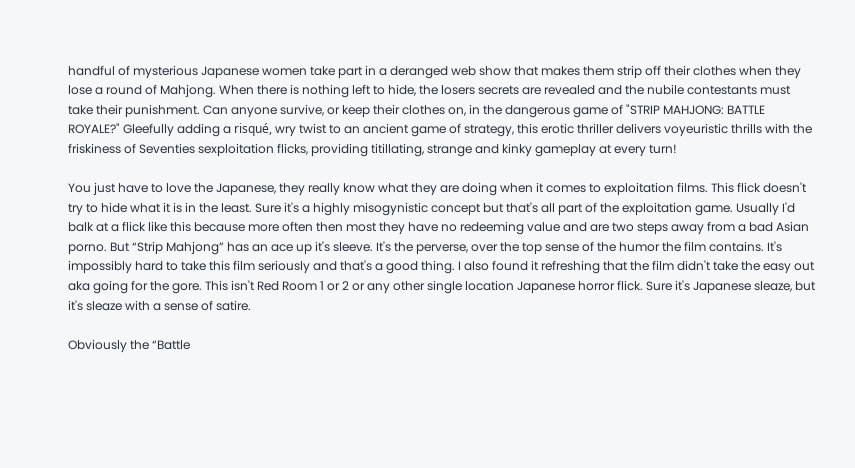handful of mysterious Japanese women take part in a deranged web show that makes them strip off their clothes when they lose a round of Mahjong. When there is nothing left to hide, the losers secrets are revealed and the nubile contestants must take their punishment. Can anyone survive, or keep their clothes on, in the dangerous game of "STRIP MAHJONG: BATTLE ROYALE?" Gleefully adding a risqué, wry twist to an ancient game of strategy, this erotic thriller delivers voyeuristic thrills with the friskiness of Seventies sexploitation flicks, providing titillating, strange and kinky gameplay at every turn!

You just have to love the Japanese, they really know what they are doing when it comes to exploitation films. This flick doesn't try to hide what it is in the least. Sure it's a highly misogynistic concept but that's all part of the exploitation game. Usually I'd balk at a flick like this because more often then most they have no redeeming value and are two steps away from a bad Asian porno. But “Strip Mahjong” has an ace up it's sleeve. It's the perverse, over the top sense of the humor the film contains. It's impossibly hard to take this film seriously and that's a good thing. I also found it refreshing that the film didn't take the easy out aka going for the gore. This isn't Red Room 1 or 2 or any other single location Japanese horror flick. Sure it's Japanese sleaze, but it's sleaze with a sense of satire.

Obviously the “Battle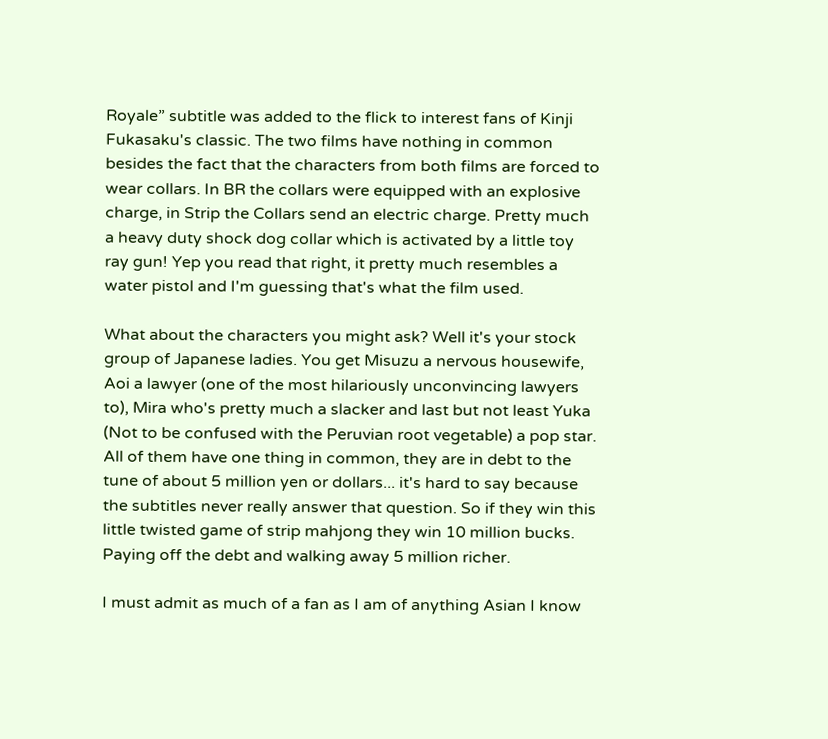Royale” subtitle was added to the flick to interest fans of Kinji Fukasaku's classic. The two films have nothing in common besides the fact that the characters from both films are forced to wear collars. In BR the collars were equipped with an explosive charge, in Strip the Collars send an electric charge. Pretty much a heavy duty shock dog collar which is activated by a little toy ray gun! Yep you read that right, it pretty much resembles a water pistol and I'm guessing that's what the film used.

What about the characters you might ask? Well it's your stock group of Japanese ladies. You get Misuzu a nervous housewife, Aoi a lawyer (one of the most hilariously unconvincing lawyers to), Mira who's pretty much a slacker and last but not least Yuka (Not to be confused with the Peruvian root vegetable) a pop star. All of them have one thing in common, they are in debt to the tune of about 5 million yen or dollars... it's hard to say because the subtitles never really answer that question. So if they win this little twisted game of strip mahjong they win 10 million bucks. Paying off the debt and walking away 5 million richer.

I must admit as much of a fan as I am of anything Asian I know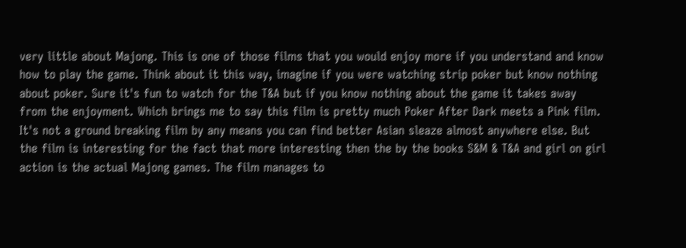very little about Majong. This is one of those films that you would enjoy more if you understand and know how to play the game. Think about it this way, imagine if you were watching strip poker but know nothing about poker. Sure it's fun to watch for the T&A but if you know nothing about the game it takes away from the enjoyment. Which brings me to say this film is pretty much Poker After Dark meets a Pink film. It's not a ground breaking film by any means you can find better Asian sleaze almost anywhere else. But the film is interesting for the fact that more interesting then the by the books S&M & T&A and girl on girl action is the actual Majong games. The film manages to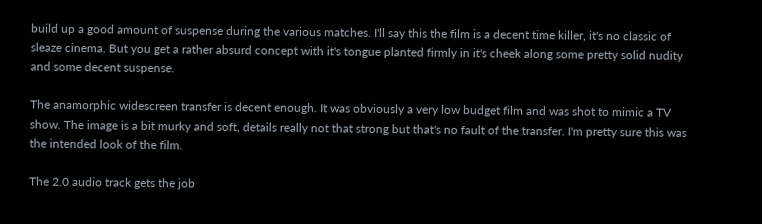build up a good amount of suspense during the various matches. I'll say this the film is a decent time killer, it's no classic of sleaze cinema. But you get a rather absurd concept with it's tongue planted firmly in it's cheek along some pretty solid nudity and some decent suspense.

The anamorphic widescreen transfer is decent enough. It was obviously a very low budget film and was shot to mimic a TV show. The image is a bit murky and soft, details really not that strong but that's no fault of the transfer. I'm pretty sure this was the intended look of the film.

The 2.0 audio track gets the job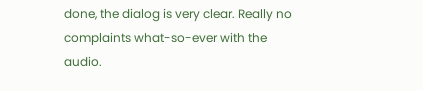done, the dialog is very clear. Really no complaints what-so-ever with the audio.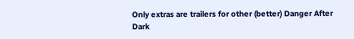Only extras are trailers for other (better) Danger After Dark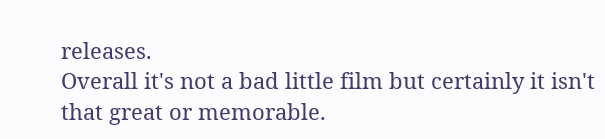releases.
Overall it's not a bad little film but certainly it isn't that great or memorable.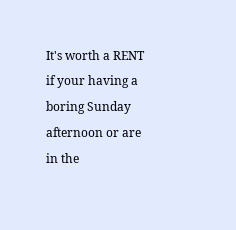It's worth a RENT if your having a boring Sunday afternoon or are in the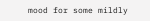mood for some mildly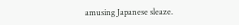amusing Japanese sleaze.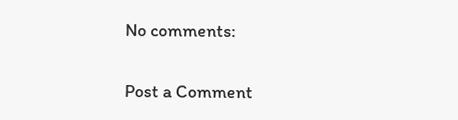No comments:

Post a Comment